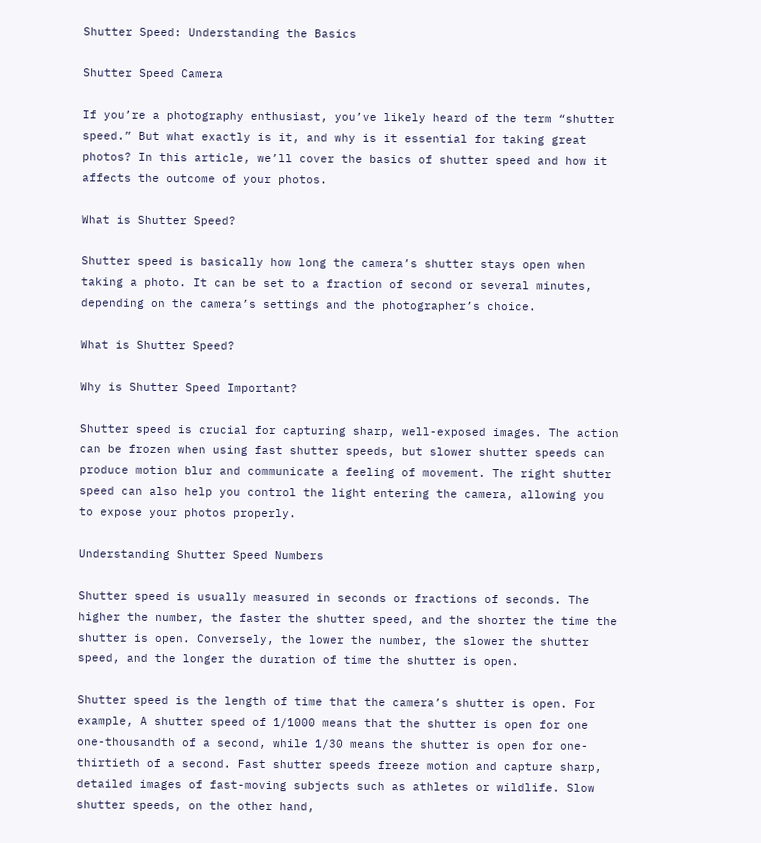Shutter Speed: Understanding the Basics

Shutter Speed Camera

If you’re a photography enthusiast, you’ve likely heard of the term “shutter speed.” But what exactly is it, and why is it essential for taking great photos? In this article, we’ll cover the basics of shutter speed and how it affects the outcome of your photos.

What is Shutter Speed?

Shutter speed is basically how long the camera’s shutter stays open when taking a photo. It can be set to a fraction of second or several minutes, depending on the camera’s settings and the photographer’s choice.

What is Shutter Speed?

Why is Shutter Speed Important?

Shutter speed is crucial for capturing sharp, well-exposed images. The action can be frozen when using fast shutter speeds, but slower shutter speeds can produce motion blur and communicate a feeling of movement. The right shutter speed can also help you control the light entering the camera, allowing you to expose your photos properly.

Understanding Shutter Speed Numbers

Shutter speed is usually measured in seconds or fractions of seconds. The higher the number, the faster the shutter speed, and the shorter the time the shutter is open. Conversely, the lower the number, the slower the shutter speed, and the longer the duration of time the shutter is open.

Shutter speed is the length of time that the camera’s shutter is open. For example, A shutter speed of 1/1000 means that the shutter is open for one one-thousandth of a second, while 1/30 means the shutter is open for one-thirtieth of a second. Fast shutter speeds freeze motion and capture sharp, detailed images of fast-moving subjects such as athletes or wildlife. Slow shutter speeds, on the other hand,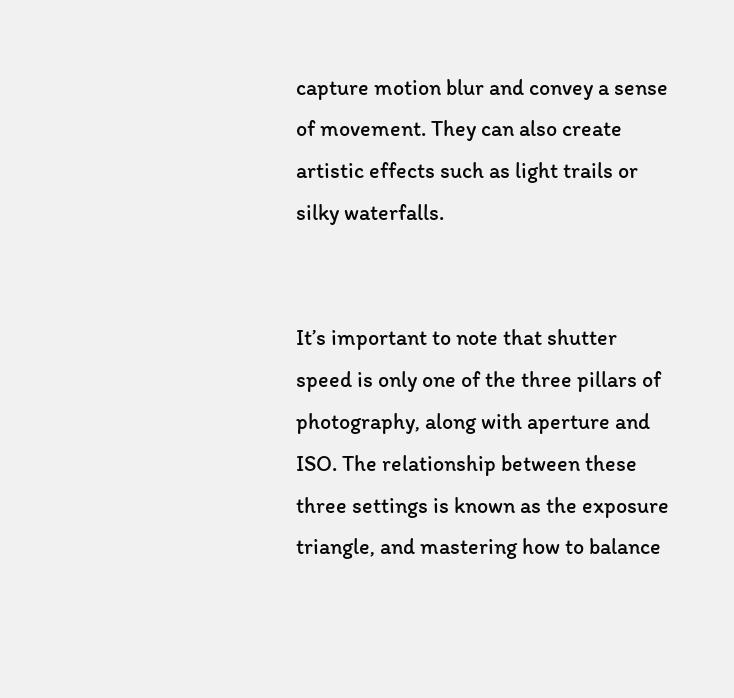capture motion blur and convey a sense of movement. They can also create artistic effects such as light trails or silky waterfalls.


It’s important to note that shutter speed is only one of the three pillars of photography, along with aperture and ISO. The relationship between these three settings is known as the exposure triangle, and mastering how to balance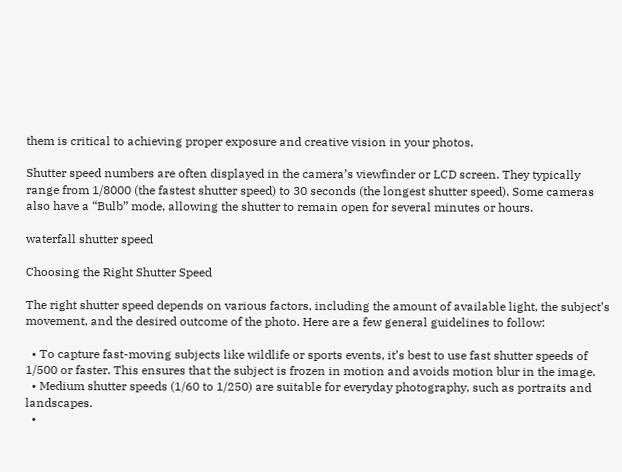them is critical to achieving proper exposure and creative vision in your photos.

Shutter speed numbers are often displayed in the camera’s viewfinder or LCD screen. They typically range from 1/8000 (the fastest shutter speed) to 30 seconds (the longest shutter speed). Some cameras also have a “Bulb” mode, allowing the shutter to remain open for several minutes or hours.

waterfall shutter speed

Choosing the Right Shutter Speed

The right shutter speed depends on various factors, including the amount of available light, the subject’s movement, and the desired outcome of the photo. Here are a few general guidelines to follow:

  • To capture fast-moving subjects like wildlife or sports events, it’s best to use fast shutter speeds of 1/500 or faster. This ensures that the subject is frozen in motion and avoids motion blur in the image.
  • Medium shutter speeds (1/60 to 1/250) are suitable for everyday photography, such as portraits and landscapes.
  •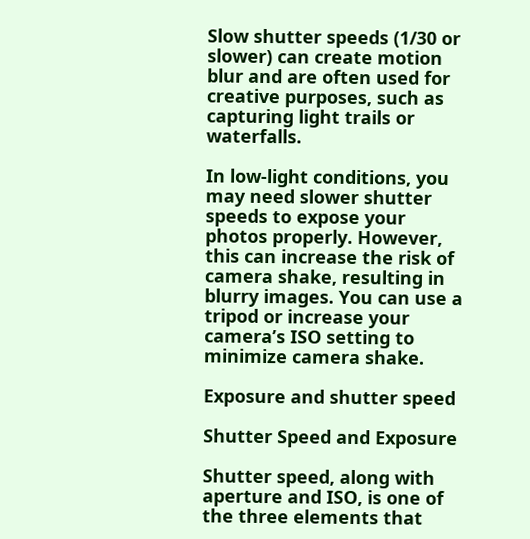Slow shutter speeds (1/30 or slower) can create motion blur and are often used for creative purposes, such as capturing light trails or waterfalls.

In low-light conditions, you may need slower shutter speeds to expose your photos properly. However, this can increase the risk of camera shake, resulting in blurry images. You can use a tripod or increase your camera’s ISO setting to minimize camera shake.

Exposure and shutter speed

Shutter Speed and Exposure

Shutter speed, along with aperture and ISO, is one of the three elements that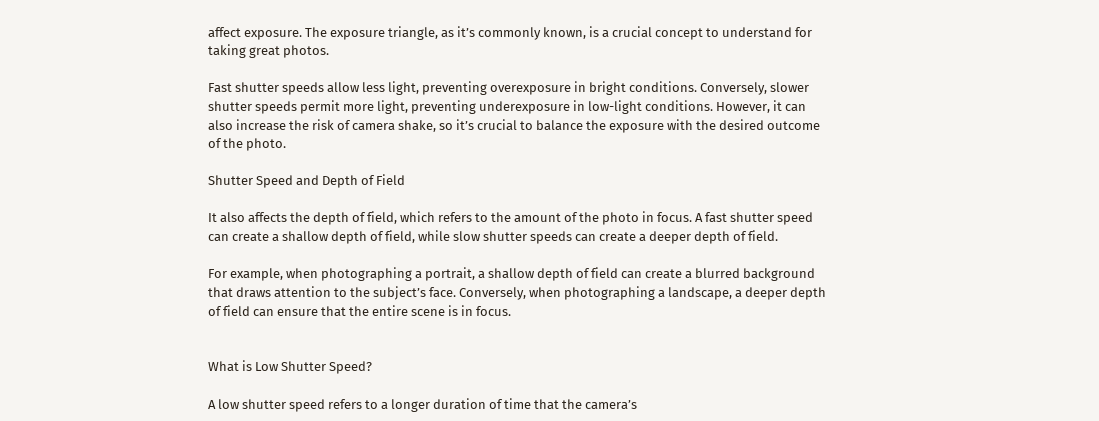affect exposure. The exposure triangle, as it’s commonly known, is a crucial concept to understand for taking great photos.

Fast shutter speeds allow less light, preventing overexposure in bright conditions. Conversely, slower shutter speeds permit more light, preventing underexposure in low-light conditions. However, it can also increase the risk of camera shake, so it’s crucial to balance the exposure with the desired outcome of the photo.

Shutter Speed and Depth of Field

It also affects the depth of field, which refers to the amount of the photo in focus. A fast shutter speed can create a shallow depth of field, while slow shutter speeds can create a deeper depth of field.

For example, when photographing a portrait, a shallow depth of field can create a blurred background that draws attention to the subject’s face. Conversely, when photographing a landscape, a deeper depth of field can ensure that the entire scene is in focus.


What is Low Shutter Speed?

A low shutter speed refers to a longer duration of time that the camera’s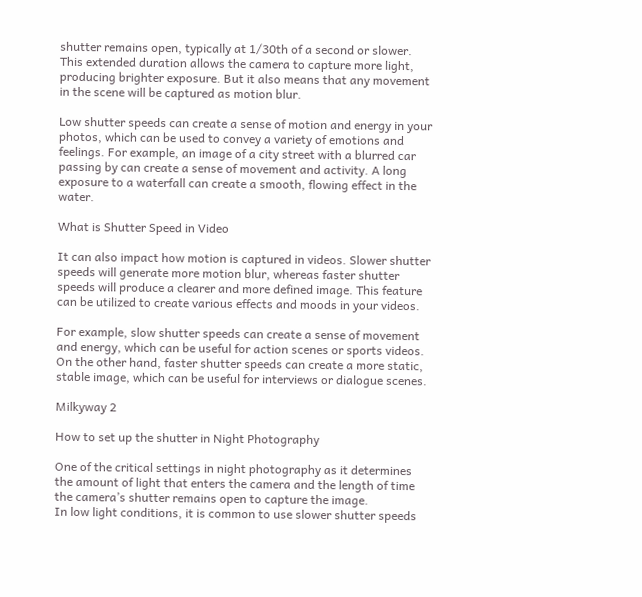shutter remains open, typically at 1/30th of a second or slower. This extended duration allows the camera to capture more light, producing brighter exposure. But it also means that any movement in the scene will be captured as motion blur.

Low shutter speeds can create a sense of motion and energy in your photos, which can be used to convey a variety of emotions and feelings. For example, an image of a city street with a blurred car passing by can create a sense of movement and activity. A long exposure to a waterfall can create a smooth, flowing effect in the water.

What is Shutter Speed in Video

It can also impact how motion is captured in videos. Slower shutter speeds will generate more motion blur, whereas faster shutter speeds will produce a clearer and more defined image. This feature can be utilized to create various effects and moods in your videos.

For example, slow shutter speeds can create a sense of movement and energy, which can be useful for action scenes or sports videos. On the other hand, faster shutter speeds can create a more static, stable image, which can be useful for interviews or dialogue scenes.

Milkyway 2

How to set up the shutter in Night Photography

One of the critical settings in night photography as it determines the amount of light that enters the camera and the length of time the camera’s shutter remains open to capture the image.
In low light conditions, it is common to use slower shutter speeds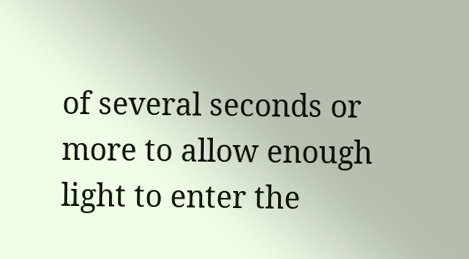of several seconds or more to allow enough light to enter the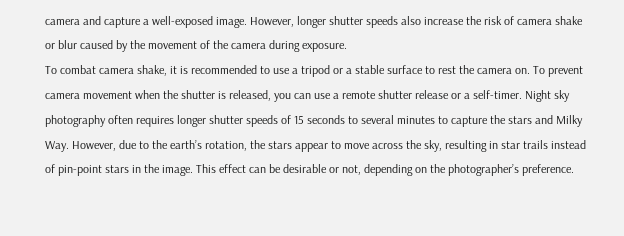camera and capture a well-exposed image. However, longer shutter speeds also increase the risk of camera shake or blur caused by the movement of the camera during exposure.
To combat camera shake, it is recommended to use a tripod or a stable surface to rest the camera on. To prevent camera movement when the shutter is released, you can use a remote shutter release or a self-timer. Night sky photography often requires longer shutter speeds of 15 seconds to several minutes to capture the stars and Milky Way. However, due to the earth’s rotation, the stars appear to move across the sky, resulting in star trails instead of pin-point stars in the image. This effect can be desirable or not, depending on the photographer’s preference.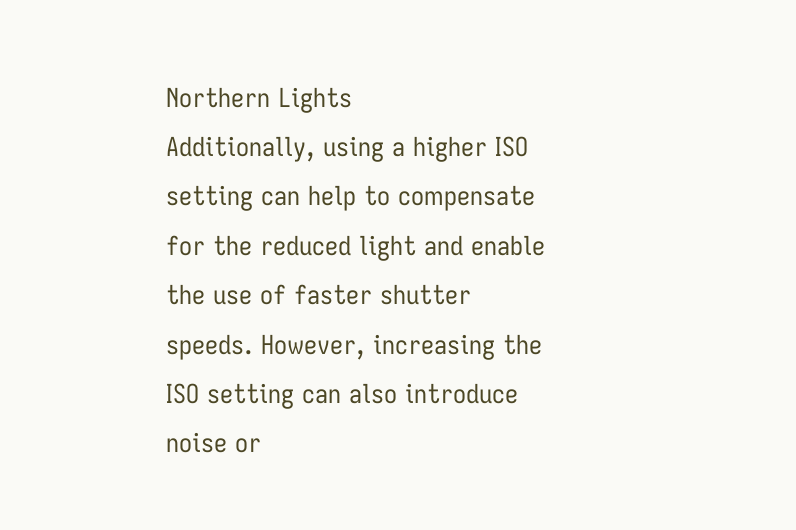Northern Lights
Additionally, using a higher ISO setting can help to compensate for the reduced light and enable the use of faster shutter speeds. However, increasing the ISO setting can also introduce noise or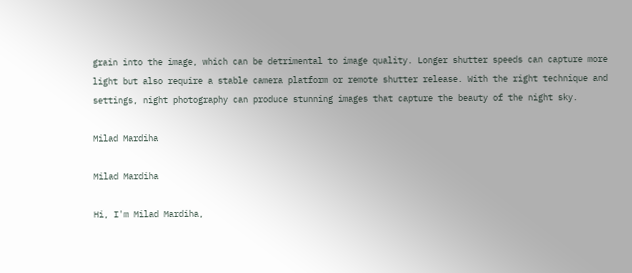grain into the image, which can be detrimental to image quality. Longer shutter speeds can capture more light but also require a stable camera platform or remote shutter release. With the right technique and settings, night photography can produce stunning images that capture the beauty of the night sky.

Milad Mardiha

Milad Mardiha

Hi, I'm Milad Mardiha,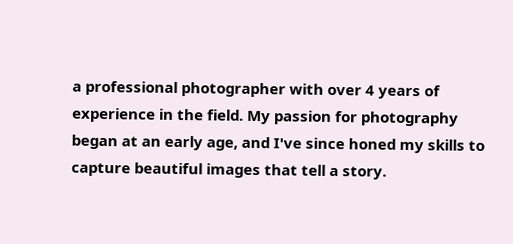a professional photographer with over 4 years of experience in the field. My passion for photography began at an early age, and I've since honed my skills to capture beautiful images that tell a story.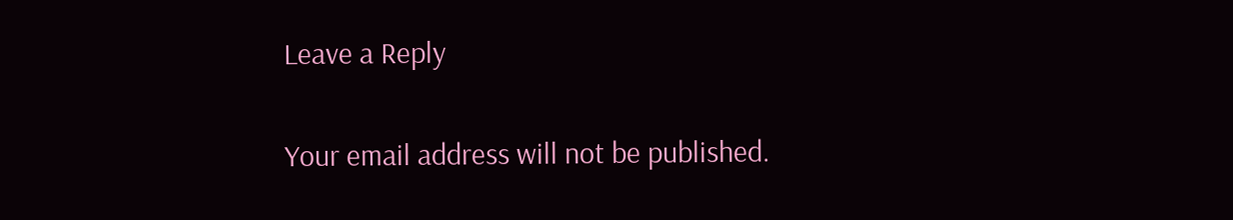Leave a Reply

Your email address will not be published.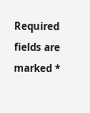Required fields are marked *